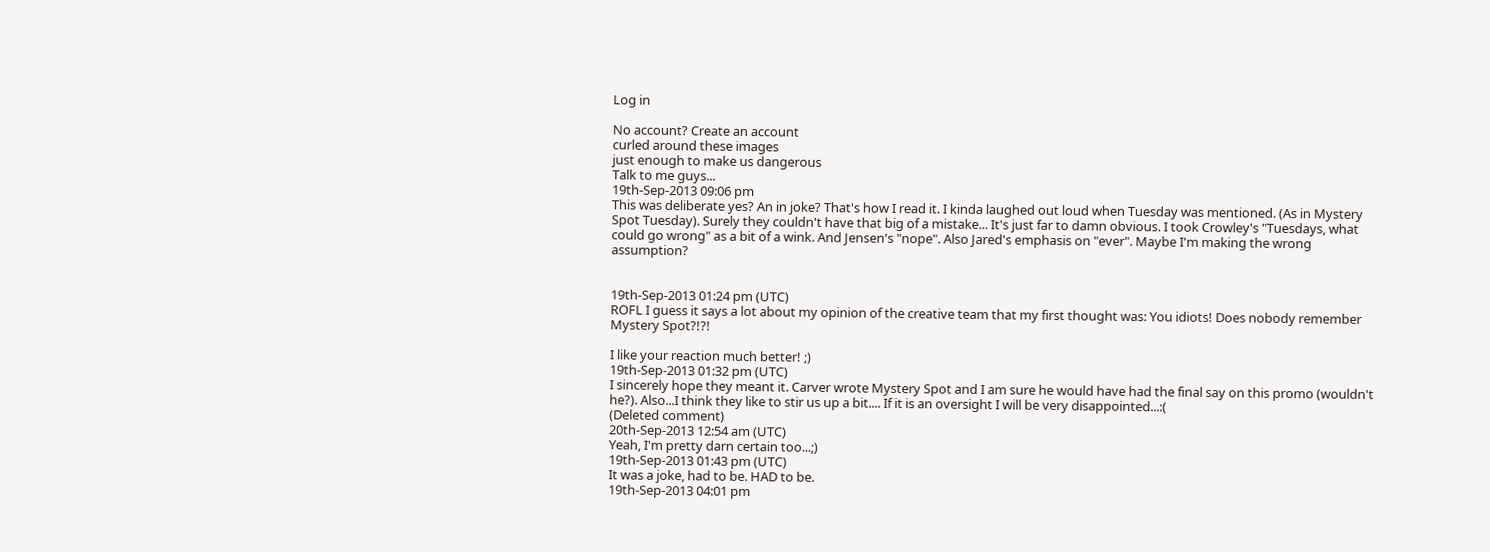Log in

No account? Create an account
curled around these images
just enough to make us dangerous
Talk to me guys...
19th-Sep-2013 09:06 pm
This was deliberate yes? An in joke? That's how I read it. I kinda laughed out loud when Tuesday was mentioned. (As in Mystery Spot Tuesday). Surely they couldn't have that big of a mistake... It's just far to damn obvious. I took Crowley's "Tuesdays, what could go wrong" as a bit of a wink. And Jensen's "nope". Also Jared's emphasis on "ever". Maybe I'm making the wrong assumption?


19th-Sep-2013 01:24 pm (UTC)
ROFL I guess it says a lot about my opinion of the creative team that my first thought was: You idiots! Does nobody remember Mystery Spot?!?!

I like your reaction much better! ;)
19th-Sep-2013 01:32 pm (UTC)
I sincerely hope they meant it. Carver wrote Mystery Spot and I am sure he would have had the final say on this promo (wouldn't he?). Also...I think they like to stir us up a bit.... If it is an oversight I will be very disappointed...:(
(Deleted comment)
20th-Sep-2013 12:54 am (UTC)
Yeah, I'm pretty darn certain too...;)
19th-Sep-2013 01:43 pm (UTC)
It was a joke, had to be. HAD to be.
19th-Sep-2013 04:01 pm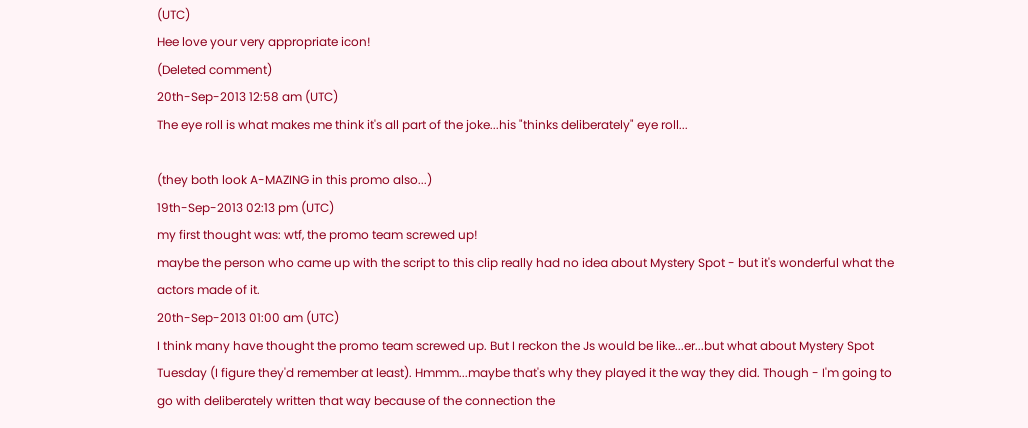(UTC)
Hee love your very appropriate icon!
(Deleted comment)
20th-Sep-2013 12:58 am (UTC)
The eye roll is what makes me think it's all part of the joke...his "thinks deliberately" eye roll...

(they both look A-MAZING in this promo also...)
19th-Sep-2013 02:13 pm (UTC)
my first thought was: wtf, the promo team screwed up!
maybe the person who came up with the script to this clip really had no idea about Mystery Spot - but it's wonderful what the actors made of it.
20th-Sep-2013 01:00 am (UTC)
I think many have thought the promo team screwed up. But I reckon the Js would be like...er...but what about Mystery Spot Tuesday (I figure they'd remember at least). Hmmm...maybe that's why they played it the way they did. Though - I'm going to go with deliberately written that way because of the connection the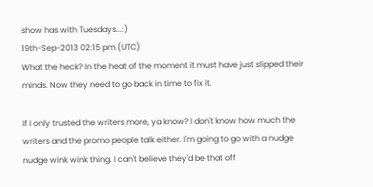show has with Tuesdays...:)
19th-Sep-2013 02:15 pm (UTC)
What the heck? In the heat of the moment it must have just slipped their minds. Now they need to go back in time to fix it.

If I only trusted the writers more, ya know? I don't know how much the writers and the promo people talk either. I'm going to go with a nudge nudge wink wink thing. I can't believe they'd be that off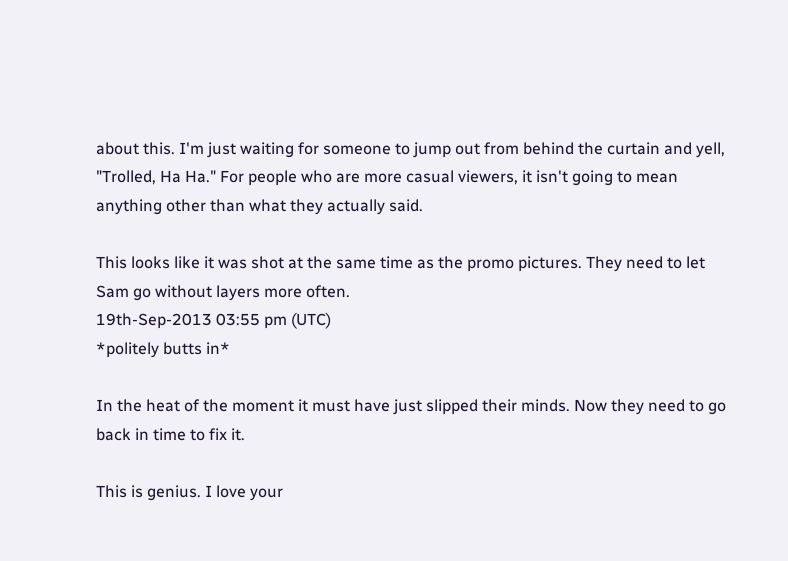about this. I'm just waiting for someone to jump out from behind the curtain and yell, "Trolled, Ha Ha." For people who are more casual viewers, it isn't going to mean anything other than what they actually said.

This looks like it was shot at the same time as the promo pictures. They need to let Sam go without layers more often.
19th-Sep-2013 03:55 pm (UTC)
*politely butts in*

In the heat of the moment it must have just slipped their minds. Now they need to go back in time to fix it.

This is genius. I love your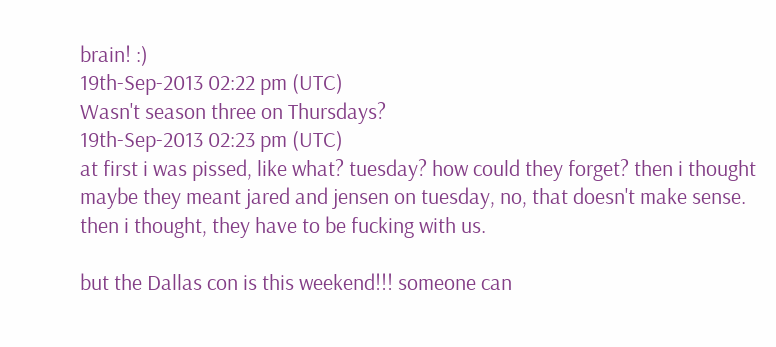brain! :)
19th-Sep-2013 02:22 pm (UTC)
Wasn't season three on Thursdays?
19th-Sep-2013 02:23 pm (UTC)
at first i was pissed, like what? tuesday? how could they forget? then i thought maybe they meant jared and jensen on tuesday, no, that doesn't make sense. then i thought, they have to be fucking with us.

but the Dallas con is this weekend!!! someone can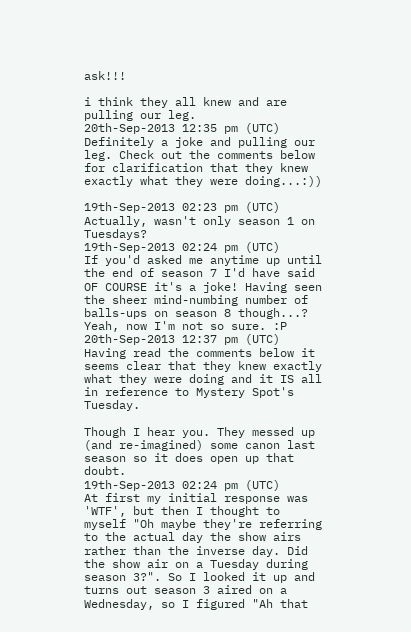ask!!!

i think they all knew and are pulling our leg.
20th-Sep-2013 12:35 pm (UTC)
Definitely a joke and pulling our leg. Check out the comments below for clarification that they knew exactly what they were doing...:))

19th-Sep-2013 02:23 pm (UTC)
Actually, wasn't only season 1 on Tuesdays?
19th-Sep-2013 02:24 pm (UTC)
If you'd asked me anytime up until the end of season 7 I'd have said OF COURSE it's a joke! Having seen the sheer mind-numbing number of balls-ups on season 8 though...? Yeah, now I'm not so sure. :P
20th-Sep-2013 12:37 pm (UTC)
Having read the comments below it seems clear that they knew exactly what they were doing and it IS all in reference to Mystery Spot's Tuesday.

Though I hear you. They messed up (and re-imagined) some canon last season so it does open up that doubt.
19th-Sep-2013 02:24 pm (UTC)
At first my initial response was 'WTF', but then I thought to myself "Oh maybe they're referring to the actual day the show airs rather than the inverse day. Did the show air on a Tuesday during season 3?". So I looked it up and turns out season 3 aired on a Wednesday, so I figured "Ah that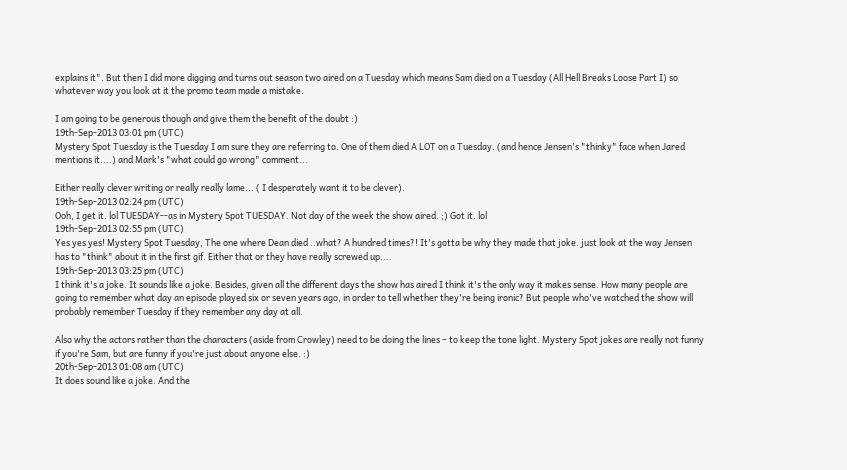explains it". But then I did more digging and turns out season two aired on a Tuesday which means Sam died on a Tuesday (All Hell Breaks Loose Part I) so whatever way you look at it the promo team made a mistake.

I am going to be generous though and give them the benefit of the doubt :)
19th-Sep-2013 03:01 pm (UTC)
Mystery Spot Tuesday is the Tuesday I am sure they are referring to. One of them died A LOT on a Tuesday. (and hence Jensen's "thinky" face when Jared mentions it....) and Mark's "what could go wrong" comment...

Either really clever writing or really really lame... ( I desperately want it to be clever).
19th-Sep-2013 02:24 pm (UTC)
Ooh, I get it. lol TUESDAY--as in Mystery Spot TUESDAY. Not day of the week the show aired. ;) Got it. lol
19th-Sep-2013 02:55 pm (UTC)
Yes yes yes! Mystery Spot Tuesday, The one where Dean died ..what? A hundred times?! It's gotta be why they made that joke. just look at the way Jensen has to "think" about it in the first gif. Either that or they have really screwed up....
19th-Sep-2013 03:25 pm (UTC)
I think it's a joke. It sounds like a joke. Besides, given all the different days the show has aired I think it's the only way it makes sense. How many people are going to remember what day an episode played six or seven years ago, in order to tell whether they're being ironic? But people who've watched the show will probably remember Tuesday if they remember any day at all.

Also why the actors rather than the characters (aside from Crowley) need to be doing the lines – to keep the tone light. Mystery Spot jokes are really not funny if you're Sam, but are funny if you're just about anyone else. :)
20th-Sep-2013 01:08 am (UTC)
It does sound like a joke. And the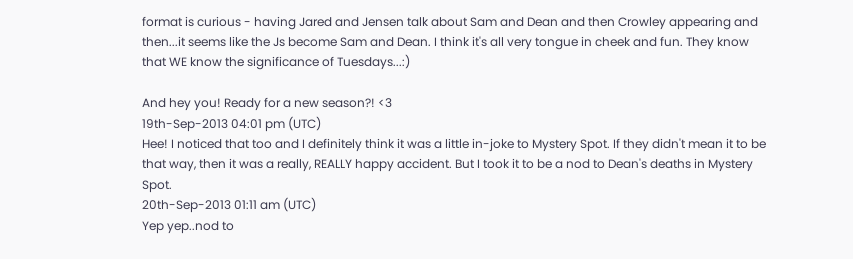format is curious - having Jared and Jensen talk about Sam and Dean and then Crowley appearing and then...it seems like the Js become Sam and Dean. I think it's all very tongue in cheek and fun. They know that WE know the significance of Tuesdays...:)

And hey you! Ready for a new season?! <3
19th-Sep-2013 04:01 pm (UTC)
Hee! I noticed that too and I definitely think it was a little in-joke to Mystery Spot. If they didn't mean it to be that way, then it was a really, REALLY happy accident. But I took it to be a nod to Dean's deaths in Mystery Spot.
20th-Sep-2013 01:11 am (UTC)
Yep yep..nod to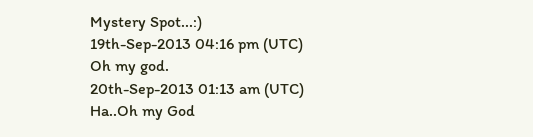Mystery Spot...:)
19th-Sep-2013 04:16 pm (UTC)
Oh my god.
20th-Sep-2013 01:13 am (UTC)
Ha..Oh my God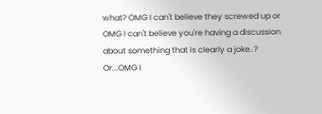what? OMG I can't believe they screwed up or OMG I can't believe you're having a discussion about something that is clearly a joke..? Or...OMG I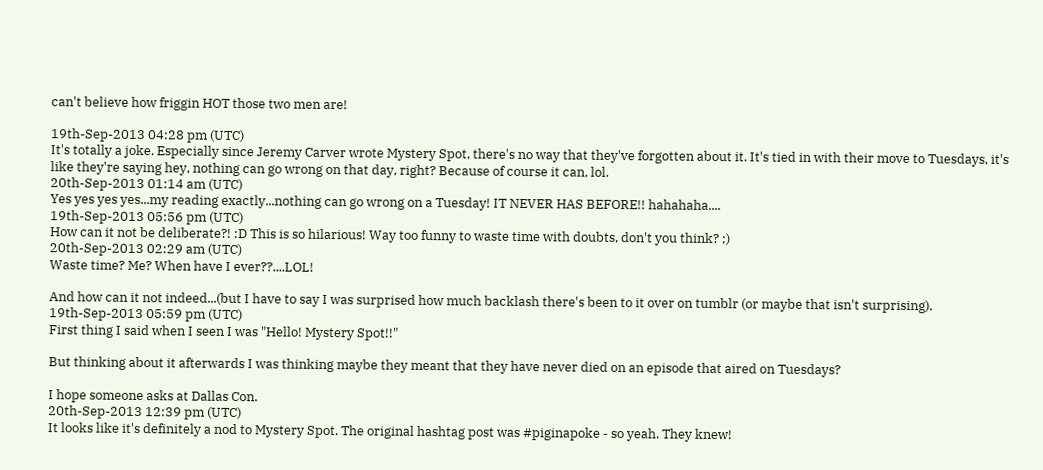can't believe how friggin HOT those two men are!

19th-Sep-2013 04:28 pm (UTC)
It's totally a joke. Especially since Jeremy Carver wrote Mystery Spot, there's no way that they've forgotten about it. It's tied in with their move to Tuesdays, it's like they're saying hey, nothing can go wrong on that day, right? Because of course it can, lol.
20th-Sep-2013 01:14 am (UTC)
Yes yes yes yes...my reading exactly...nothing can go wrong on a Tuesday! IT NEVER HAS BEFORE!! hahahaha....
19th-Sep-2013 05:56 pm (UTC)
How can it not be deliberate?! :D This is so hilarious! Way too funny to waste time with doubts, don't you think? ;)
20th-Sep-2013 02:29 am (UTC)
Waste time? Me? When have I ever??....LOL!

And how can it not indeed...(but I have to say I was surprised how much backlash there's been to it over on tumblr (or maybe that isn't surprising).
19th-Sep-2013 05:59 pm (UTC)
First thing I said when I seen I was "Hello! Mystery Spot!!"

But thinking about it afterwards I was thinking maybe they meant that they have never died on an episode that aired on Tuesdays?

I hope someone asks at Dallas Con.
20th-Sep-2013 12:39 pm (UTC)
It looks like it's definitely a nod to Mystery Spot. The original hashtag post was #piginapoke - so yeah. They knew!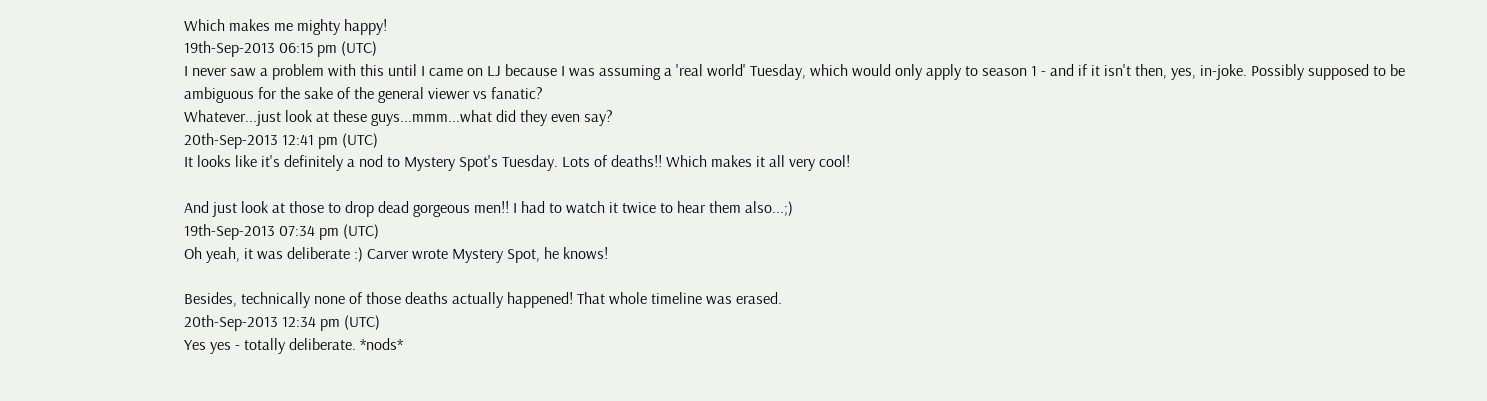Which makes me mighty happy!
19th-Sep-2013 06:15 pm (UTC)
I never saw a problem with this until I came on LJ because I was assuming a 'real world' Tuesday, which would only apply to season 1 - and if it isn't then, yes, in-joke. Possibly supposed to be ambiguous for the sake of the general viewer vs fanatic?
Whatever...just look at these guys...mmm...what did they even say?
20th-Sep-2013 12:41 pm (UTC)
It looks like it's definitely a nod to Mystery Spot's Tuesday. Lots of deaths!! Which makes it all very cool!

And just look at those to drop dead gorgeous men!! I had to watch it twice to hear them also...;)
19th-Sep-2013 07:34 pm (UTC)
Oh yeah, it was deliberate :) Carver wrote Mystery Spot, he knows!

Besides, technically none of those deaths actually happened! That whole timeline was erased.
20th-Sep-2013 12:34 pm (UTC)
Yes yes - totally deliberate. *nods*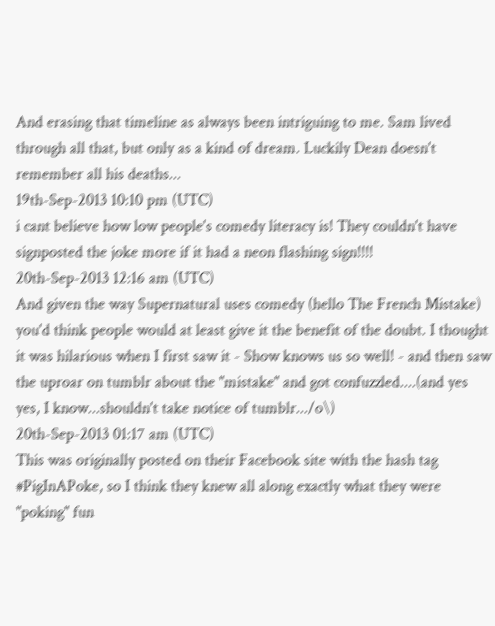And erasing that timeline as always been intriguing to me. Sam lived through all that, but only as a kind of dream. Luckily Dean doesn't remember all his deaths...
19th-Sep-2013 10:10 pm (UTC)
i cant believe how low people's comedy literacy is! They couldn't have signposted the joke more if it had a neon flashing sign!!!!
20th-Sep-2013 12:16 am (UTC)
And given the way Supernatural uses comedy (hello The French Mistake) you'd think people would at least give it the benefit of the doubt. I thought it was hilarious when I first saw it - Show knows us so well! - and then saw the uproar on tumblr about the "mistake" and got confuzzled....(and yes yes, I know...shouldn't take notice of tumblr.../o\)
20th-Sep-2013 01:17 am (UTC)
This was originally posted on their Facebook site with the hash tag #PigInAPoke, so I think they knew all along exactly what they were "poking" fun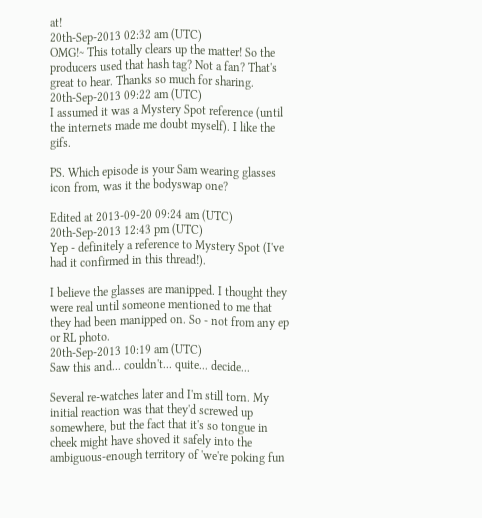at!
20th-Sep-2013 02:32 am (UTC)
OMG!~ This totally clears up the matter! So the producers used that hash tag? Not a fan? That's great to hear. Thanks so much for sharing.
20th-Sep-2013 09:22 am (UTC)
I assumed it was a Mystery Spot reference (until the internets made me doubt myself). I like the gifs.

PS. Which episode is your Sam wearing glasses icon from, was it the bodyswap one?

Edited at 2013-09-20 09:24 am (UTC)
20th-Sep-2013 12:43 pm (UTC)
Yep - definitely a reference to Mystery Spot (I've had it confirmed in this thread!).

I believe the glasses are manipped. I thought they were real until someone mentioned to me that they had been manipped on. So - not from any ep or RL photo.
20th-Sep-2013 10:19 am (UTC)
Saw this and... couldn't... quite... decide...

Several re-watches later and I'm still torn. My initial reaction was that they'd screwed up somewhere, but the fact that it's so tongue in cheek might have shoved it safely into the ambiguous-enough territory of 'we're poking fun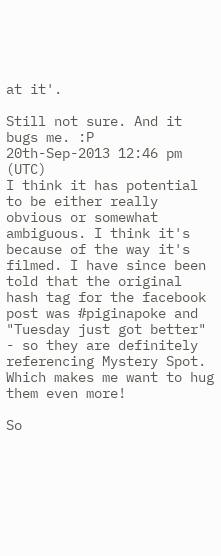at it'.

Still not sure. And it bugs me. :P
20th-Sep-2013 12:46 pm (UTC)
I think it has potential to be either really obvious or somewhat ambiguous. I think it's because of the way it's filmed. I have since been told that the original hash tag for the facebook post was #piginapoke and "Tuesday just got better" - so they are definitely referencing Mystery Spot. Which makes me want to hug them even more!

So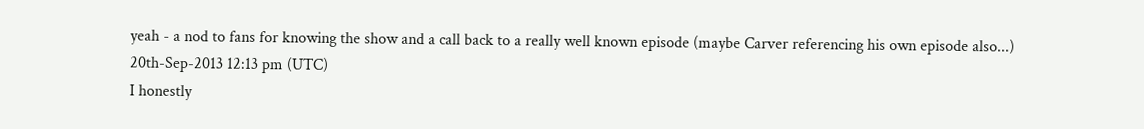yeah - a nod to fans for knowing the show and a call back to a really well known episode (maybe Carver referencing his own episode also...)
20th-Sep-2013 12:13 pm (UTC)
I honestly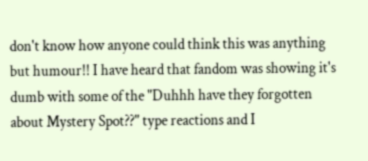don't know how anyone could think this was anything but humour!! I have heard that fandom was showing it's dumb with some of the "Duhhh have they forgotten about Mystery Spot??" type reactions and I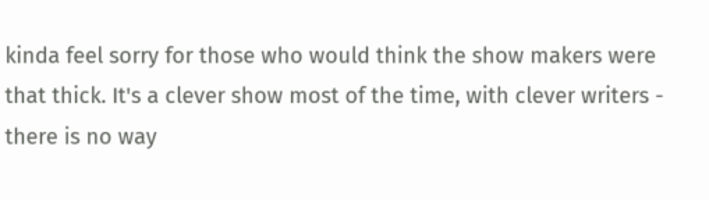kinda feel sorry for those who would think the show makers were that thick. It's a clever show most of the time, with clever writers - there is no way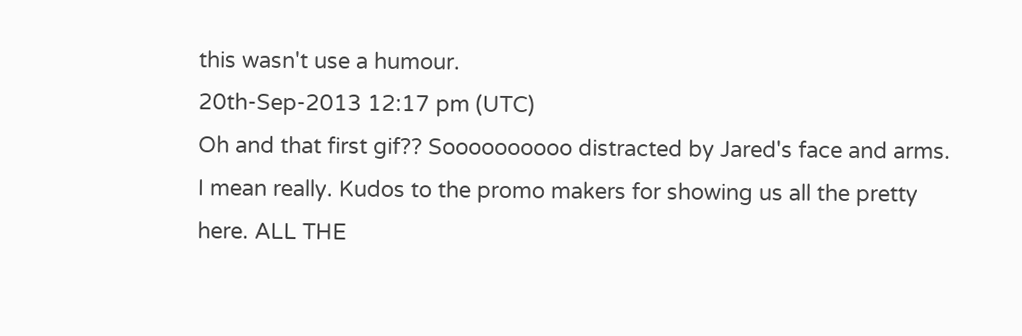this wasn't use a humour.
20th-Sep-2013 12:17 pm (UTC)
Oh and that first gif?? Soooooooooo distracted by Jared's face and arms. I mean really. Kudos to the promo makers for showing us all the pretty here. ALL THE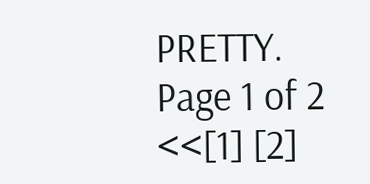PRETTY.
Page 1 of 2
<<[1] [2]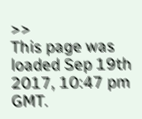>>
This page was loaded Sep 19th 2017, 10:47 pm GMT.